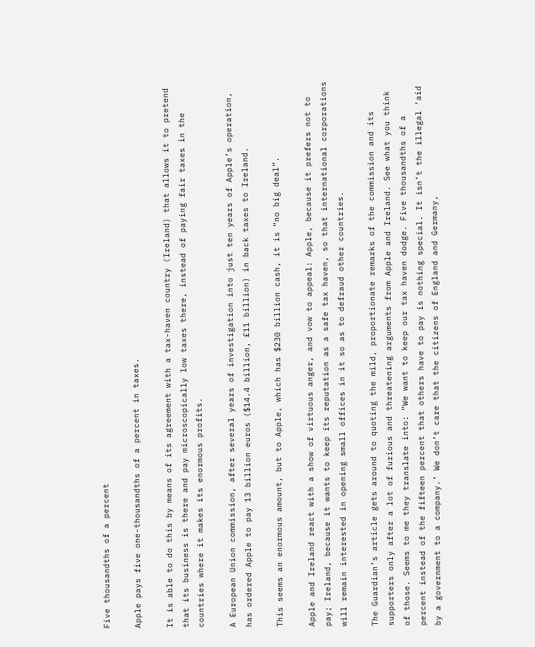Five thousandths of a percent

Apple pays five one-thousandths of a percent in taxes.

It is able to do this by means of its agreement with a tax-haven country (Ireland) that allows it to pretend that its business is there and pay microscopically low taxes there, instead of paying fair taxes in the countries where it makes its enormous profits.

A European Union commission, after several years of investigation into just ten years of Apple’s operation, has ordered Apple to pay 13 billion euros ($14.4 billion, £11 billion) in back taxes to Ireland.

This seems an enormous amount, but to Apple, which has $230 billion cash, it is “no big deal”.

Apple and Ireland react with a show of virtuous anger, and vow to appeal: Apple, because it prefers not to pay; Ireland, because it wants to keep its reputation as a safe tax haven, so that international corporations will remain interested in opening small offices in it so as to defraud other countries.

The Guardian’s article gets around to quoting the mild, proportionate remarks of the commission and its supporters only after a lot of furious and threatening arguments from Apple and Ireland. See what you think of those. Seems to me they translate into: “We want to keep our tax haven dodge. Five thousandths of a percent instead of the fifteen percent that others have to pay is nothing special. It isn’t the illegal ‘aid by a government to a company.’ We don’t care that the citizens of England and Germany,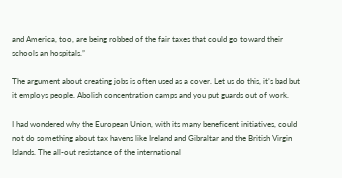and America, too, are being robbed of the fair taxes that could go toward their schools an hospitals.”

The argument about creating jobs is often used as a cover. Let us do this, it’s bad but it employs people. Abolish concentration camps and you put guards out of work.

I had wondered why the European Union, with its many beneficent initiatives, could not do something about tax havens like Ireland and Gibraltar and the British Virgin Islands. The all-out resistance of the international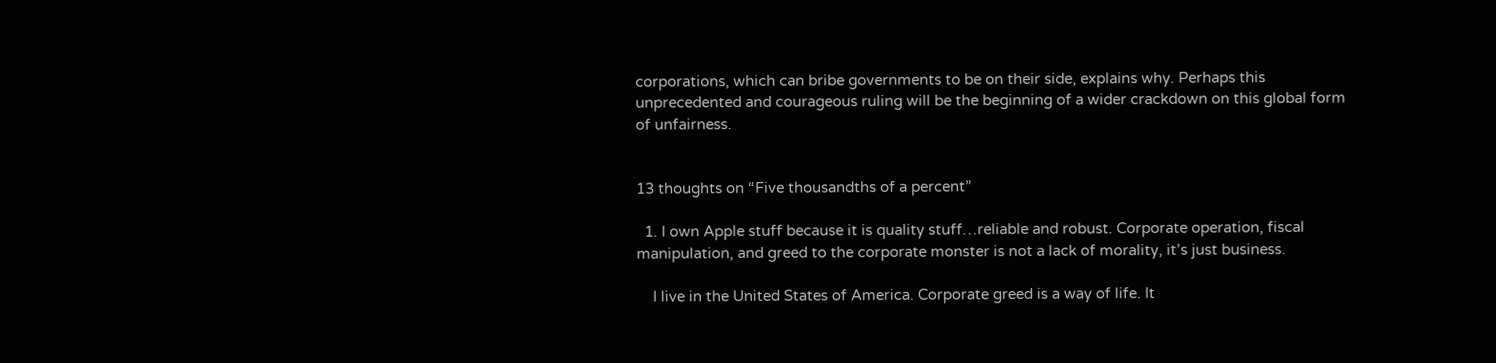corporations, which can bribe governments to be on their side, explains why. Perhaps this unprecedented and courageous ruling will be the beginning of a wider crackdown on this global form of unfairness.


13 thoughts on “Five thousandths of a percent”

  1. I own Apple stuff because it is quality stuff…reliable and robust. Corporate operation, fiscal manipulation, and greed to the corporate monster is not a lack of morality, it’s just business.

    I live in the United States of America. Corporate greed is a way of life. It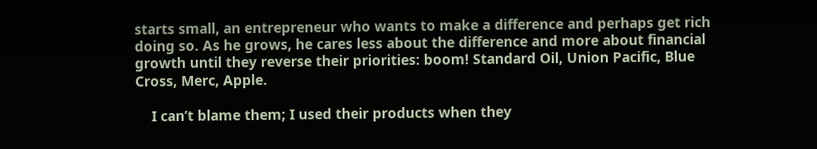starts small, an entrepreneur who wants to make a difference and perhaps get rich doing so. As he grows, he cares less about the difference and more about financial growth until they reverse their priorities: boom! Standard Oil, Union Pacific, Blue Cross, Merc, Apple.

    I can’t blame them; I used their products when they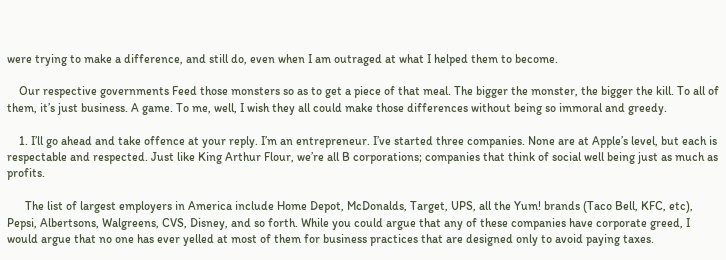were trying to make a difference, and still do, even when I am outraged at what I helped them to become.

    Our respective governments Feed those monsters so as to get a piece of that meal. The bigger the monster, the bigger the kill. To all of them, it’s just business. A game. To me, well, I wish they all could make those differences without being so immoral and greedy.

    1. I’ll go ahead and take offence at your reply. I’m an entrepreneur. I’ve started three companies. None are at Apple’s level, but each is respectable and respected. Just like King Arthur Flour, we’re all B corporations; companies that think of social well being just as much as profits.

      The list of largest employers in America include Home Depot, McDonalds, Target, UPS, all the Yum! brands (Taco Bell, KFC, etc), Pepsi, Albertsons, Walgreens, CVS, Disney, and so forth. While you could argue that any of these companies have corporate greed, I would argue that no one has ever yelled at most of them for business practices that are designed only to avoid paying taxes.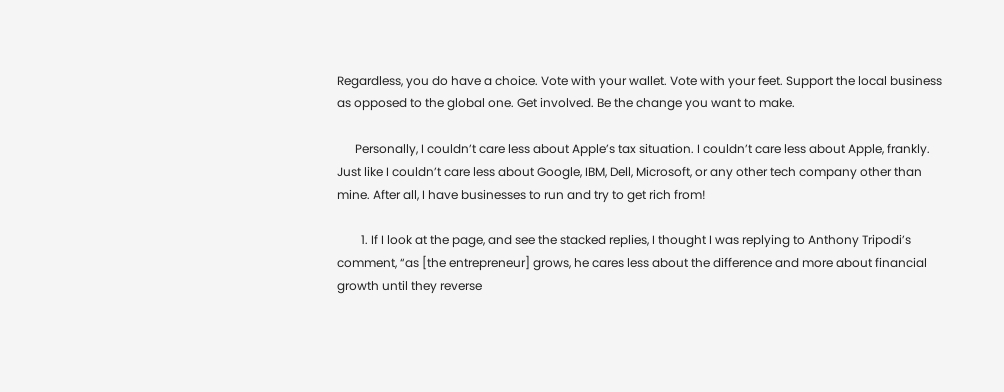Regardless, you do have a choice. Vote with your wallet. Vote with your feet. Support the local business as opposed to the global one. Get involved. Be the change you want to make.

      Personally, I couldn’t care less about Apple’s tax situation. I couldn’t care less about Apple, frankly. Just like I couldn’t care less about Google, IBM, Dell, Microsoft, or any other tech company other than mine. After all, I have businesses to run and try to get rich from!

        1. If I look at the page, and see the stacked replies, I thought I was replying to Anthony Tripodi’s comment, “as [the entrepreneur] grows, he cares less about the difference and more about financial growth until they reverse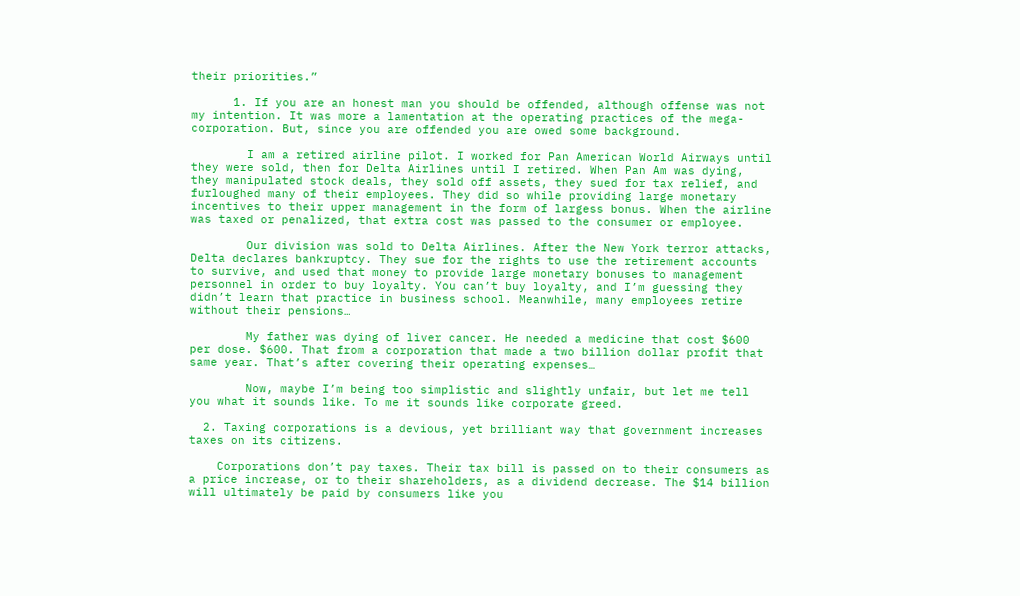their priorities.”

      1. If you are an honest man you should be offended, although offense was not my intention. It was more a lamentation at the operating practices of the mega-corporation. But, since you are offended you are owed some background.

        I am a retired airline pilot. I worked for Pan American World Airways until they were sold, then for Delta Airlines until I retired. When Pan Am was dying, they manipulated stock deals, they sold off assets, they sued for tax relief, and furloughed many of their employees. They did so while providing large monetary incentives to their upper management in the form of largess bonus. When the airline was taxed or penalized, that extra cost was passed to the consumer or employee.

        Our division was sold to Delta Airlines. After the New York terror attacks, Delta declares bankruptcy. They sue for the rights to use the retirement accounts to survive, and used that money to provide large monetary bonuses to management personnel in order to buy loyalty. You can’t buy loyalty, and I’m guessing they didn’t learn that practice in business school. Meanwhile, many employees retire without their pensions…

        My father was dying of liver cancer. He needed a medicine that cost $600 per dose. $600. That from a corporation that made a two billion dollar profit that same year. That’s after covering their operating expenses…

        Now, maybe I’m being too simplistic and slightly unfair, but let me tell you what it sounds like. To me it sounds like corporate greed.

  2. Taxing corporations is a devious, yet brilliant way that government increases taxes on its citizens.

    Corporations don’t pay taxes. Their tax bill is passed on to their consumers as a price increase, or to their shareholders, as a dividend decrease. The $14 billion will ultimately be paid by consumers like you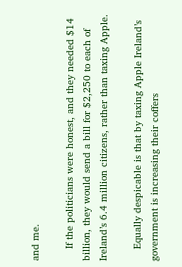and me.

    If the politicians were honest, and they needed $14 billion, they would send a bill for $2,250 to each of Ireland’s 6.4 million citizens, rather than taxing Apple.

    Equally despicable is that by taxing Apple Ireland’s government is increasing their coffers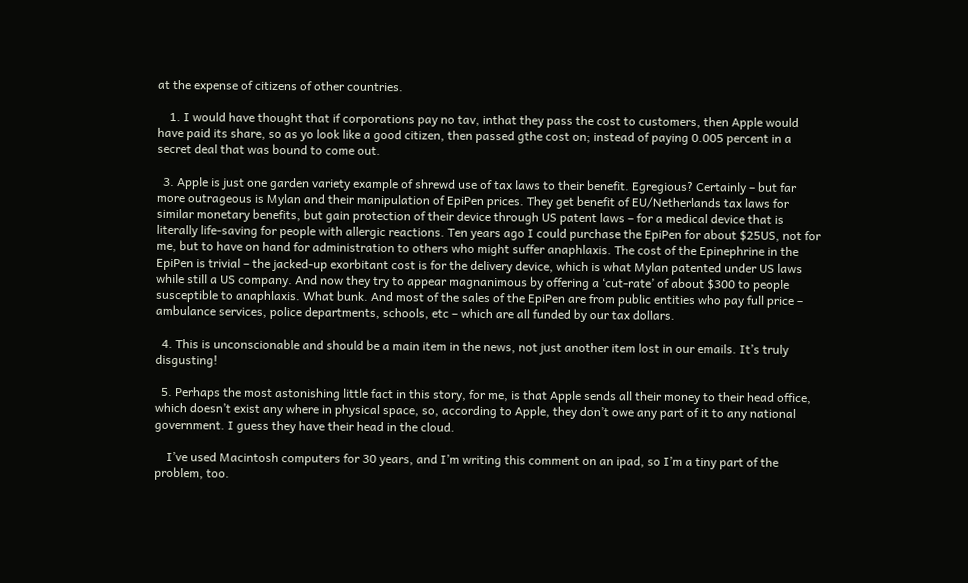at the expense of citizens of other countries.

    1. I would have thought that if corporations pay no tav, inthat they pass the cost to customers, then Apple would have paid its share, so as yo look like a good citizen, then passed gthe cost on; instead of paying 0.005 percent in a secret deal that was bound to come out.

  3. Apple is just one garden variety example of shrewd use of tax laws to their benefit. Egregious? Certainly – but far more outrageous is Mylan and their manipulation of EpiPen prices. They get benefit of EU/Netherlands tax laws for similar monetary benefits, but gain protection of their device through US patent laws – for a medical device that is literally life-saving for people with allergic reactions. Ten years ago I could purchase the EpiPen for about $25US, not for me, but to have on hand for administration to others who might suffer anaphlaxis. The cost of the Epinephrine in the EpiPen is trivial – the jacked-up exorbitant cost is for the delivery device, which is what Mylan patented under US laws while still a US company. And now they try to appear magnanimous by offering a ‘cut-rate’ of about $300 to people susceptible to anaphlaxis. What bunk. And most of the sales of the EpiPen are from public entities who pay full price – ambulance services, police departments, schools, etc – which are all funded by our tax dollars.

  4. This is unconscionable and should be a main item in the news, not just another item lost in our emails. It’s truly disgusting!

  5. Perhaps the most astonishing little fact in this story, for me, is that Apple sends all their money to their head office, which doesn’t exist any where in physical space, so, according to Apple, they don’t owe any part of it to any national government. I guess they have their head in the cloud.

    I’ve used Macintosh computers for 30 years, and I’m writing this comment on an ipad, so I’m a tiny part of the problem, too.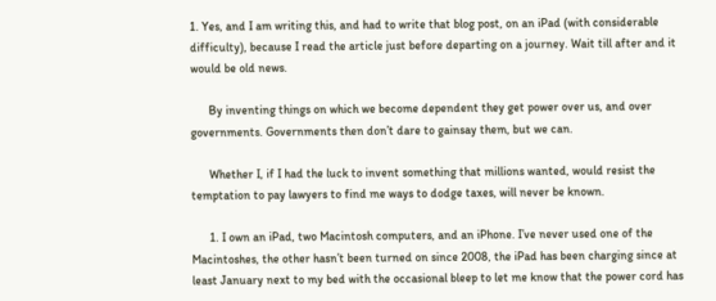1. Yes, and I am writing this, and had to write that blog post, on an iPad (with considerable difficulty), because I read the article just before departing on a journey. Wait till after and it would be old news.

      By inventing things on which we become dependent they get power over us, and over governments. Governments then don’t dare to gainsay them, but we can.

      Whether I, if I had the luck to invent something that millions wanted, would resist the temptation to pay lawyers to find me ways to dodge taxes, will never be known.

      1. I own an iPad, two Macintosh computers, and an iPhone. I’ve never used one of the Macintoshes, the other hasn’t been turned on since 2008, the iPad has been charging since at least January next to my bed with the occasional bleep to let me know that the power cord has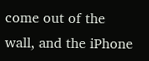come out of the wall, and the iPhone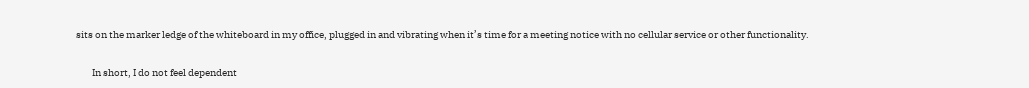sits on the marker ledge of the whiteboard in my office, plugged in and vibrating when it’s time for a meeting notice with no cellular service or other functionality.

        In short, I do not feel dependent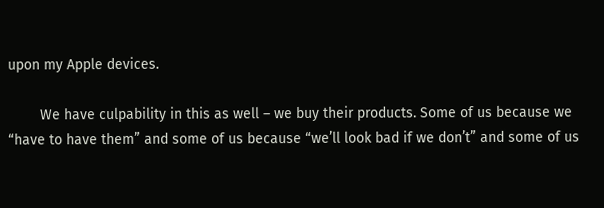upon my Apple devices.

        We have culpability in this as well – we buy their products. Some of us because we “have to have them” and some of us because “we’ll look bad if we don’t” and some of us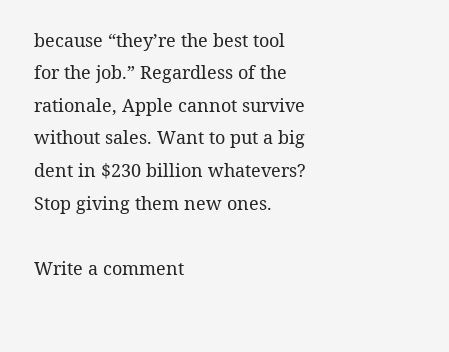because “they’re the best tool for the job.” Regardless of the rationale, Apple cannot survive without sales. Want to put a big dent in $230 billion whatevers? Stop giving them new ones.

Write a comment